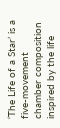‘The Life of a Star’ is a five-movement chamber composition inspired by the life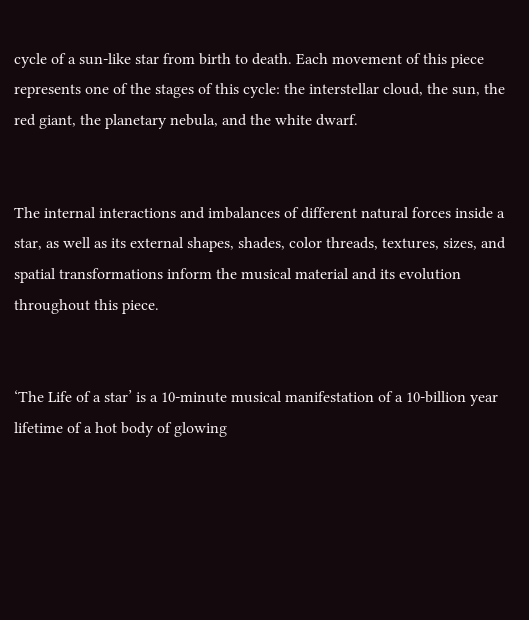cycle of a sun-like star from birth to death. Each movement of this piece represents one of the stages of this cycle: the interstellar cloud, the sun, the red giant, the planetary nebula, and the white dwarf.


The internal interactions and imbalances of different natural forces inside a star, as well as its external shapes, shades, color threads, textures, sizes, and spatial transformations inform the musical material and its evolution throughout this piece.


‘The Life of a star’ is a 10-minute musical manifestation of a 10-billion year lifetime of a hot body of glowing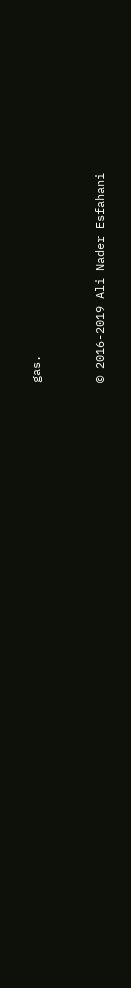gas.


© 2016-2019 Ali Nader Esfahani